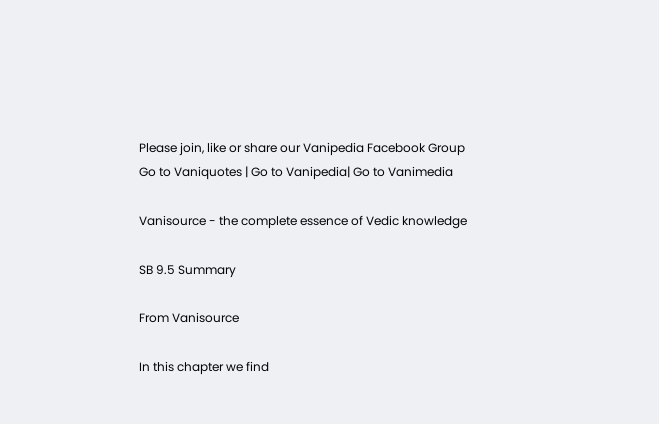Please join, like or share our Vanipedia Facebook Group
Go to Vaniquotes | Go to Vanipedia| Go to Vanimedia

Vanisource - the complete essence of Vedic knowledge

SB 9.5 Summary

From Vanisource

In this chapter we find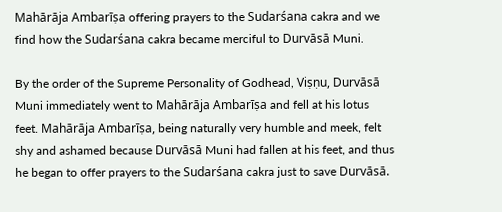Mahārāja Ambarīṣa offering prayers to the Sudarśana cakra and we find how the Sudarśana cakra became merciful to Durvāsā Muni.

By the order of the Supreme Personality of Godhead, Viṣṇu, Durvāsā Muni immediately went to Mahārāja Ambarīṣa and fell at his lotus feet. Mahārāja Ambarīṣa, being naturally very humble and meek, felt shy and ashamed because Durvāsā Muni had fallen at his feet, and thus he began to offer prayers to the Sudarśana cakra just to save Durvāsā.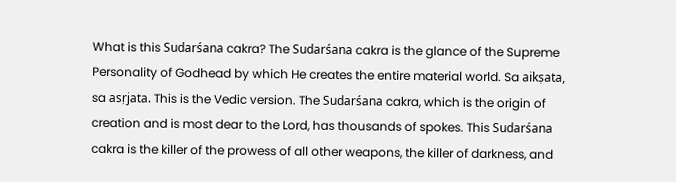What is this Sudarśana cakra? The Sudarśana cakra is the glance of the Supreme Personality of Godhead by which He creates the entire material world. Sa aikṣata, sa asṛjata. This is the Vedic version. The Sudarśana cakra, which is the origin of creation and is most dear to the Lord, has thousands of spokes. This Sudarśana cakra is the killer of the prowess of all other weapons, the killer of darkness, and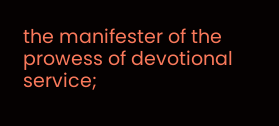the manifester of the prowess of devotional service;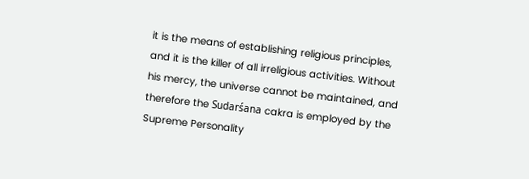it is the means of establishing religious principles, and it is the killer of all irreligious activities. Without his mercy, the universe cannot be maintained, and therefore the Sudarśana cakra is employed by the Supreme Personality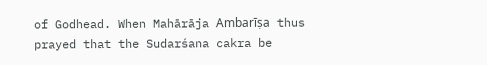of Godhead. When Mahārāja Ambarīṣa thus prayed that the Sudarśana cakra be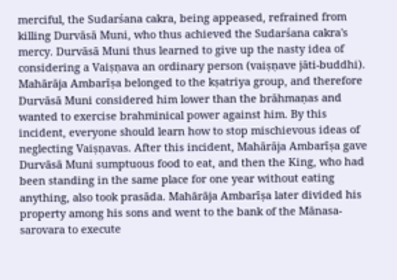merciful, the Sudarśana cakra, being appeased, refrained from killing Durvāsā Muni, who thus achieved the Sudarśana cakra's mercy. Durvāsā Muni thus learned to give up the nasty idea of considering a Vaiṣṇava an ordinary person (vaiṣṇave jāti-buddhi). Mahārāja Ambarīṣa belonged to the kṣatriya group, and therefore Durvāsā Muni considered him lower than the brāhmaṇas and wanted to exercise brahminical power against him. By this incident, everyone should learn how to stop mischievous ideas of neglecting Vaiṣṇavas. After this incident, Mahārāja Ambarīṣa gave Durvāsā Muni sumptuous food to eat, and then the King, who had been standing in the same place for one year without eating anything, also took prasāda. Mahārāja Ambarīṣa later divided his property among his sons and went to the bank of the Mānasa-sarovara to execute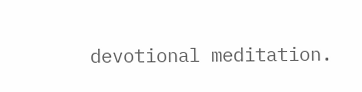devotional meditation.